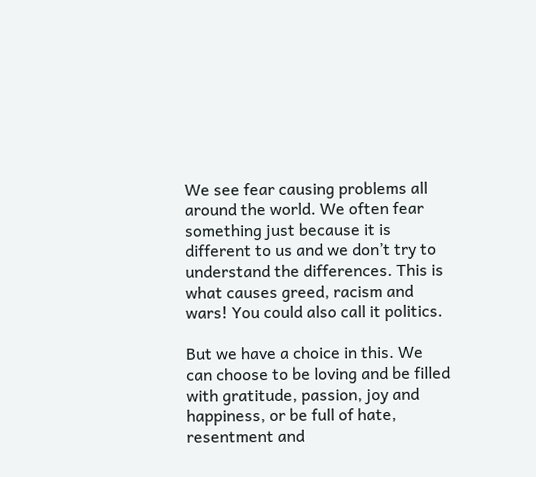We see fear causing problems all around the world. We often fear something just because it is different to us and we don’t try to understand the differences. This is what causes greed, racism and wars! You could also call it politics.

But we have a choice in this. We can choose to be loving and be filled with gratitude, passion, joy and happiness, or be full of hate, resentment and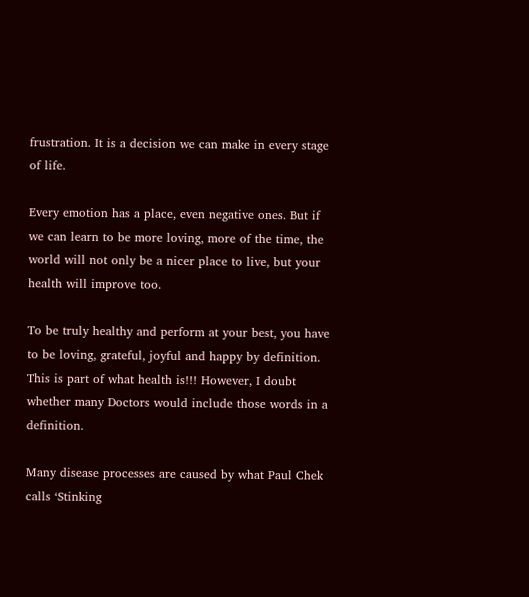frustration. It is a decision we can make in every stage of life.

Every emotion has a place, even negative ones. But if we can learn to be more loving, more of the time, the world will not only be a nicer place to live, but your health will improve too.

To be truly healthy and perform at your best, you have to be loving, grateful, joyful and happy by definition. This is part of what health is!!! However, I doubt whether many Doctors would include those words in a definition.

Many disease processes are caused by what Paul Chek calls ‘Stinking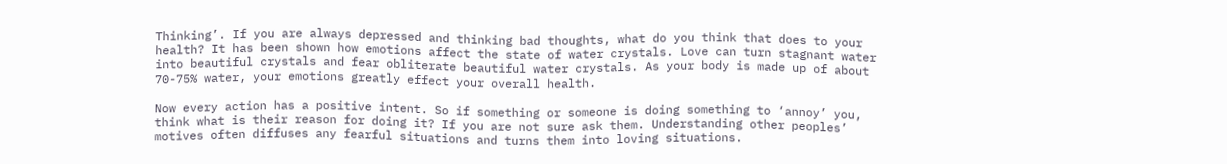Thinking’. If you are always depressed and thinking bad thoughts, what do you think that does to your health? It has been shown how emotions affect the state of water crystals. Love can turn stagnant water into beautiful crystals and fear obliterate beautiful water crystals. As your body is made up of about 70-75% water, your emotions greatly effect your overall health.

Now every action has a positive intent. So if something or someone is doing something to ‘annoy’ you, think what is their reason for doing it? If you are not sure ask them. Understanding other peoples’ motives often diffuses any fearful situations and turns them into loving situations.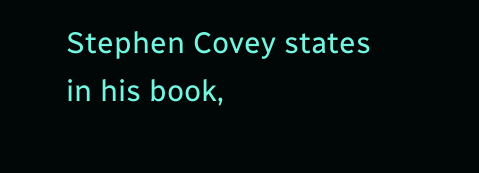Stephen Covey states in his book,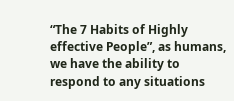“The 7 Habits of Highly effective People”, as humans, we have the ability to respond to any situations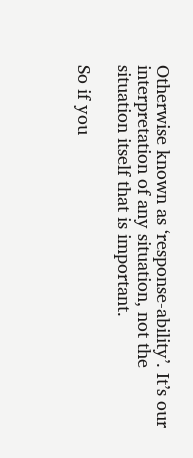Otherwise known as ‘response-ability’. It’s our interpretation of any situation, not the situation itself that is important.

So if you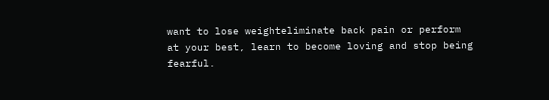want to lose weighteliminate back pain or perform at your best, learn to become loving and stop being fearful.